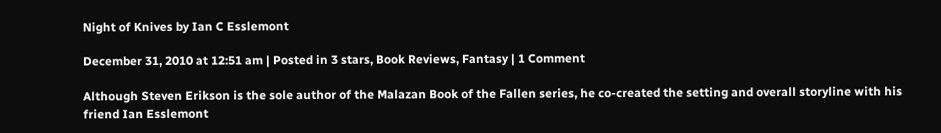Night of Knives by Ian C Esslemont

December 31, 2010 at 12:51 am | Posted in 3 stars, Book Reviews, Fantasy | 1 Comment

Although Steven Erikson is the sole author of the Malazan Book of the Fallen series, he co-created the setting and overall storyline with his friend Ian Esslemont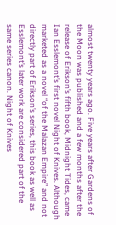almost twenty years ago. Five years after Gardens of the Moon was published and a few months after the release of Erikson’s fifth book, Midnight Tides, came Ian Esslemont’s first novel Night of Knives. Although marketed as a novel “of the Malazan Empire” and not directly part of Erikson’s series, this book as well as Esslemont’s later work are considered part of the same series canon. Night of Knives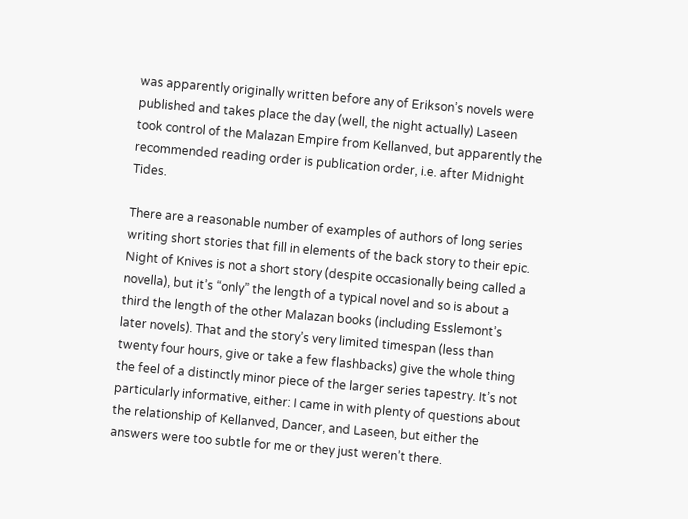was apparently originally written before any of Erikson’s novels were published and takes place the day (well, the night actually) Laseen took control of the Malazan Empire from Kellanved, but apparently the recommended reading order is publication order, i.e. after Midnight Tides.

There are a reasonable number of examples of authors of long series writing short stories that fill in elements of the back story to their epic. Night of Knives is not a short story (despite occasionally being called a novella), but it’s “only” the length of a typical novel and so is about a third the length of the other Malazan books (including Esslemont’s later novels). That and the story’s very limited timespan (less than twenty four hours, give or take a few flashbacks) give the whole thing the feel of a distinctly minor piece of the larger series tapestry. It’s not particularly informative, either: I came in with plenty of questions about the relationship of Kellanved, Dancer, and Laseen, but either the answers were too subtle for me or they just weren’t there.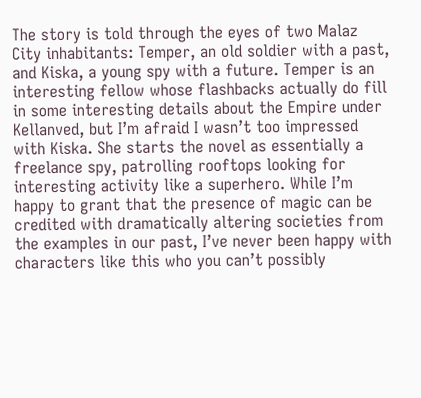The story is told through the eyes of two Malaz City inhabitants: Temper, an old soldier with a past, and Kiska, a young spy with a future. Temper is an interesting fellow whose flashbacks actually do fill in some interesting details about the Empire under Kellanved, but I’m afraid I wasn’t too impressed with Kiska. She starts the novel as essentially a freelance spy, patrolling rooftops looking for interesting activity like a superhero. While I’m happy to grant that the presence of magic can be credited with dramatically altering societies from the examples in our past, I’ve never been happy with characters like this who you can’t possibly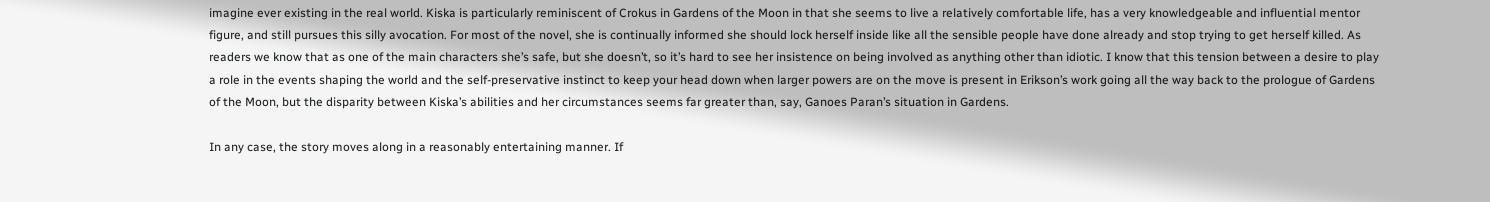imagine ever existing in the real world. Kiska is particularly reminiscent of Crokus in Gardens of the Moon in that she seems to live a relatively comfortable life, has a very knowledgeable and influential mentor figure, and still pursues this silly avocation. For most of the novel, she is continually informed she should lock herself inside like all the sensible people have done already and stop trying to get herself killed. As readers we know that as one of the main characters she’s safe, but she doesn’t, so it’s hard to see her insistence on being involved as anything other than idiotic. I know that this tension between a desire to play a role in the events shaping the world and the self-preservative instinct to keep your head down when larger powers are on the move is present in Erikson’s work going all the way back to the prologue of Gardens of the Moon, but the disparity between Kiska’s abilities and her circumstances seems far greater than, say, Ganoes Paran’s situation in Gardens.

In any case, the story moves along in a reasonably entertaining manner. If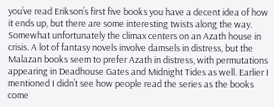you’ve read Erikson’s first five books you have a decent idea of how it ends up, but there are some interesting twists along the way. Somewhat unfortunately the climax centers on an Azath house in crisis. A lot of fantasy novels involve damsels in distress, but the Malazan books seem to prefer Azath in distress, with permutations appearing in Deadhouse Gates and Midnight Tides as well. Earlier I mentioned I didn’t see how people read the series as the books come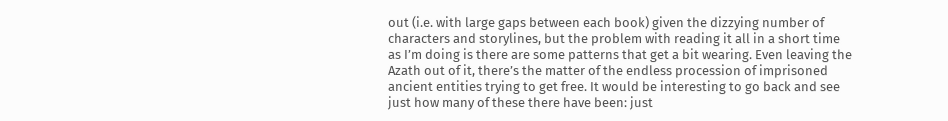out (i.e. with large gaps between each book) given the dizzying number of characters and storylines, but the problem with reading it all in a short time as I’m doing is there are some patterns that get a bit wearing. Even leaving the Azath out of it, there’s the matter of the endless procession of imprisoned ancient entities trying to get free. It would be interesting to go back and see just how many of these there have been: just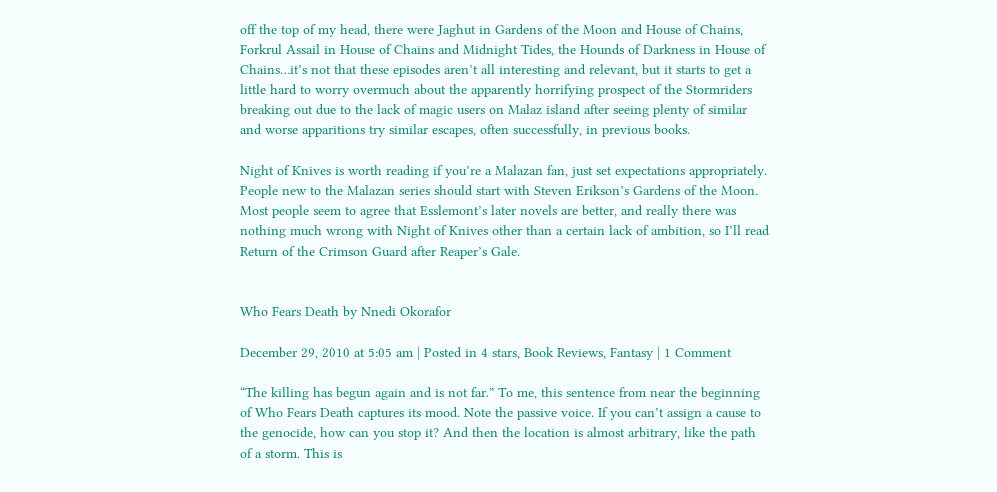off the top of my head, there were Jaghut in Gardens of the Moon and House of Chains, Forkrul Assail in House of Chains and Midnight Tides, the Hounds of Darkness in House of Chains…it’s not that these episodes aren’t all interesting and relevant, but it starts to get a little hard to worry overmuch about the apparently horrifying prospect of the Stormriders breaking out due to the lack of magic users on Malaz island after seeing plenty of similar and worse apparitions try similar escapes, often successfully, in previous books.

Night of Knives is worth reading if you’re a Malazan fan, just set expectations appropriately. People new to the Malazan series should start with Steven Erikson’s Gardens of the Moon. Most people seem to agree that Esslemont’s later novels are better, and really there was nothing much wrong with Night of Knives other than a certain lack of ambition, so I’ll read Return of the Crimson Guard after Reaper’s Gale.


Who Fears Death by Nnedi Okorafor

December 29, 2010 at 5:05 am | Posted in 4 stars, Book Reviews, Fantasy | 1 Comment

“The killing has begun again and is not far.” To me, this sentence from near the beginning of Who Fears Death captures its mood. Note the passive voice. If you can’t assign a cause to the genocide, how can you stop it? And then the location is almost arbitrary, like the path of a storm. This is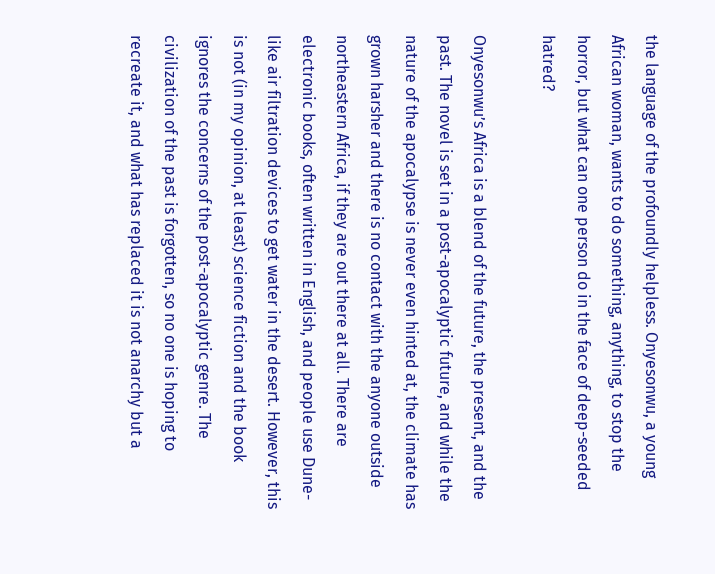the language of the profoundly helpless. Onyesonwu, a young African woman, wants to do something, anything, to stop the horror, but what can one person do in the face of deep-seeded hatred?

Onyesonwu’s Africa is a blend of the future, the present, and the past. The novel is set in a post-apocalyptic future, and while the nature of the apocalypse is never even hinted at, the climate has grown harsher and there is no contact with the anyone outside northeastern Africa, if they are out there at all. There are electronic books, often written in English, and people use Dune-like air filtration devices to get water in the desert. However, this is not (in my opinion, at least) science fiction and the book ignores the concerns of the post-apocalyptic genre. The civilization of the past is forgotten, so no one is hoping to recreate it, and what has replaced it is not anarchy but a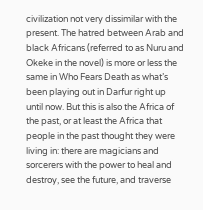civilization not very dissimilar with the present. The hatred between Arab and black Africans (referred to as Nuru and Okeke in the novel) is more or less the same in Who Fears Death as what’s been playing out in Darfur right up until now. But this is also the Africa of the past, or at least the Africa that people in the past thought they were living in: there are magicians and sorcerers with the power to heal and destroy, see the future, and traverse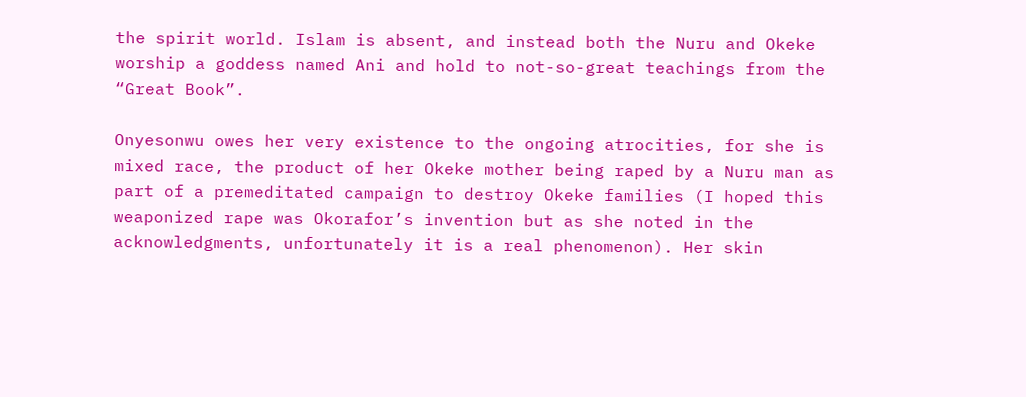the spirit world. Islam is absent, and instead both the Nuru and Okeke worship a goddess named Ani and hold to not-so-great teachings from the “Great Book”.

Onyesonwu owes her very existence to the ongoing atrocities, for she is mixed race, the product of her Okeke mother being raped by a Nuru man as part of a premeditated campaign to destroy Okeke families (I hoped this weaponized rape was Okorafor’s invention but as she noted in the acknowledgments, unfortunately it is a real phenomenon). Her skin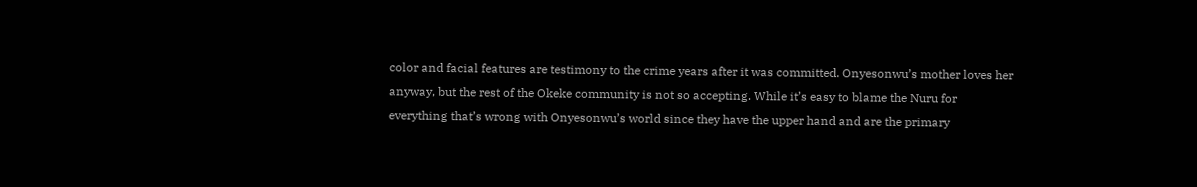color and facial features are testimony to the crime years after it was committed. Onyesonwu’s mother loves her anyway, but the rest of the Okeke community is not so accepting. While it’s easy to blame the Nuru for everything that’s wrong with Onyesonwu’s world since they have the upper hand and are the primary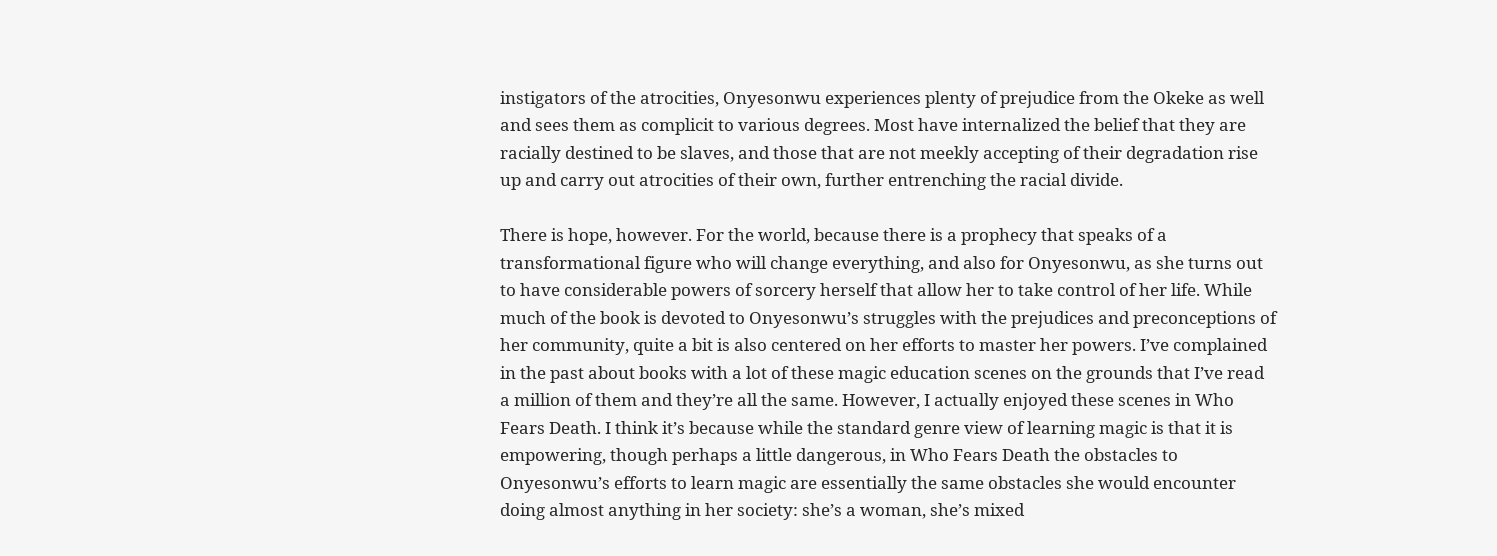instigators of the atrocities, Onyesonwu experiences plenty of prejudice from the Okeke as well and sees them as complicit to various degrees. Most have internalized the belief that they are racially destined to be slaves, and those that are not meekly accepting of their degradation rise up and carry out atrocities of their own, further entrenching the racial divide.

There is hope, however. For the world, because there is a prophecy that speaks of a transformational figure who will change everything, and also for Onyesonwu, as she turns out to have considerable powers of sorcery herself that allow her to take control of her life. While much of the book is devoted to Onyesonwu’s struggles with the prejudices and preconceptions of her community, quite a bit is also centered on her efforts to master her powers. I’ve complained in the past about books with a lot of these magic education scenes on the grounds that I’ve read a million of them and they’re all the same. However, I actually enjoyed these scenes in Who Fears Death. I think it’s because while the standard genre view of learning magic is that it is empowering, though perhaps a little dangerous, in Who Fears Death the obstacles to Onyesonwu’s efforts to learn magic are essentially the same obstacles she would encounter doing almost anything in her society: she’s a woman, she’s mixed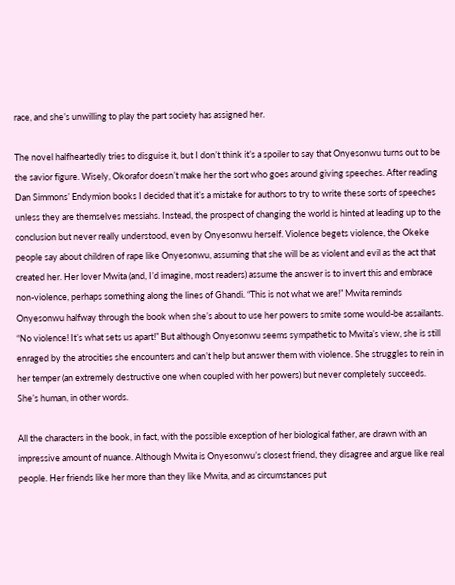race, and she’s unwilling to play the part society has assigned her.

The novel halfheartedly tries to disguise it, but I don’t think it’s a spoiler to say that Onyesonwu turns out to be the savior figure. Wisely, Okorafor doesn’t make her the sort who goes around giving speeches. After reading Dan Simmons’ Endymion books I decided that it’s a mistake for authors to try to write these sorts of speeches unless they are themselves messiahs. Instead, the prospect of changing the world is hinted at leading up to the conclusion but never really understood, even by Onyesonwu herself. Violence begets violence, the Okeke people say about children of rape like Onyesonwu, assuming that she will be as violent and evil as the act that created her. Her lover Mwita (and, I’d imagine, most readers) assume the answer is to invert this and embrace non-violence, perhaps something along the lines of Ghandi. “This is not what we are!” Mwita reminds Onyesonwu halfway through the book when she’s about to use her powers to smite some would-be assailants. “No violence! It’s what sets us apart!” But although Onyesonwu seems sympathetic to Mwita’s view, she is still enraged by the atrocities she encounters and can’t help but answer them with violence. She struggles to rein in her temper (an extremely destructive one when coupled with her powers) but never completely succeeds. She’s human, in other words.

All the characters in the book, in fact, with the possible exception of her biological father, are drawn with an impressive amount of nuance. Although Mwita is Onyesonwu’s closest friend, they disagree and argue like real people. Her friends like her more than they like Mwita, and as circumstances put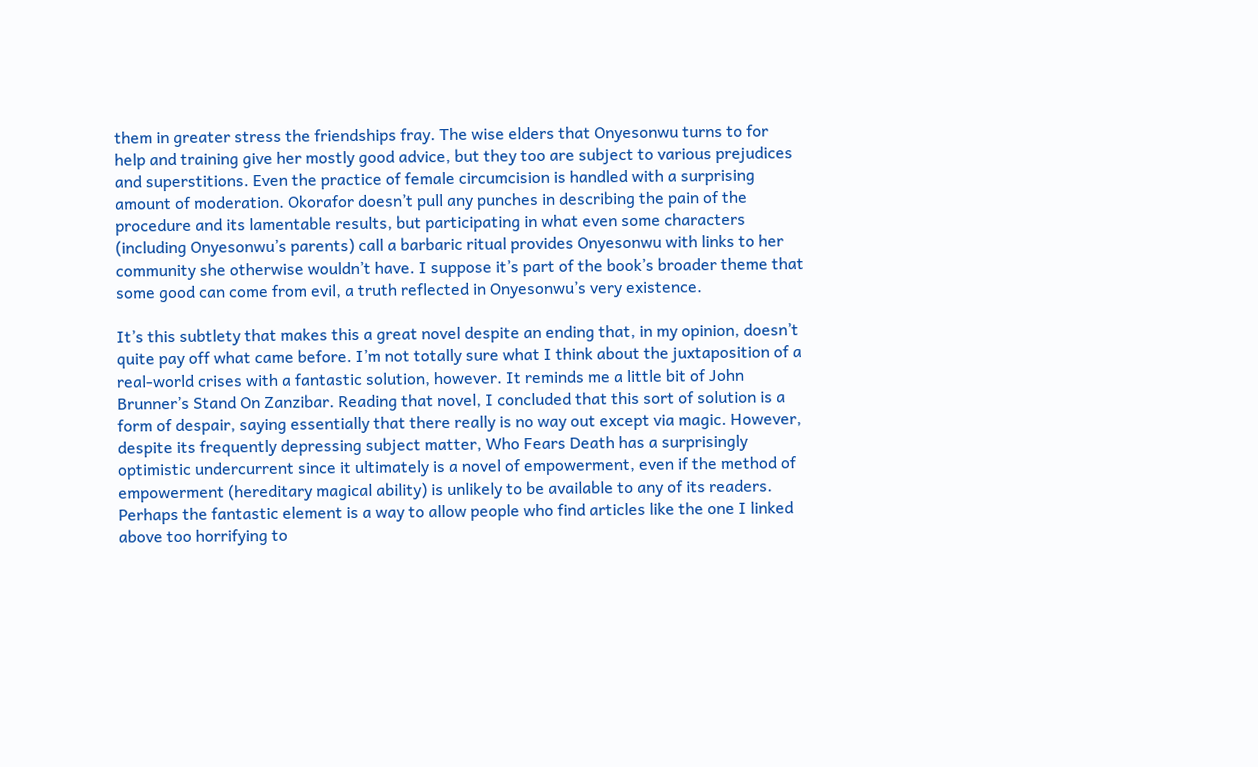them in greater stress the friendships fray. The wise elders that Onyesonwu turns to for help and training give her mostly good advice, but they too are subject to various prejudices and superstitions. Even the practice of female circumcision is handled with a surprising amount of moderation. Okorafor doesn’t pull any punches in describing the pain of the procedure and its lamentable results, but participating in what even some characters (including Onyesonwu’s parents) call a barbaric ritual provides Onyesonwu with links to her community she otherwise wouldn’t have. I suppose it’s part of the book’s broader theme that some good can come from evil, a truth reflected in Onyesonwu’s very existence.

It’s this subtlety that makes this a great novel despite an ending that, in my opinion, doesn’t quite pay off what came before. I’m not totally sure what I think about the juxtaposition of a real-world crises with a fantastic solution, however. It reminds me a little bit of John Brunner’s Stand On Zanzibar. Reading that novel, I concluded that this sort of solution is a form of despair, saying essentially that there really is no way out except via magic. However, despite its frequently depressing subject matter, Who Fears Death has a surprisingly optimistic undercurrent since it ultimately is a novel of empowerment, even if the method of empowerment (hereditary magical ability) is unlikely to be available to any of its readers. Perhaps the fantastic element is a way to allow people who find articles like the one I linked above too horrifying to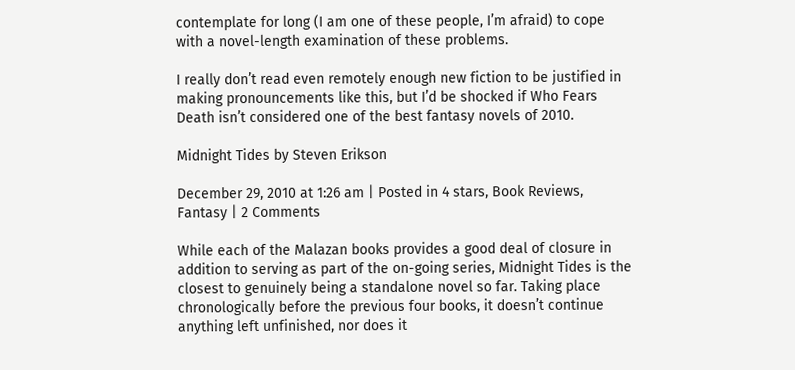contemplate for long (I am one of these people, I’m afraid) to cope with a novel-length examination of these problems.

I really don’t read even remotely enough new fiction to be justified in making pronouncements like this, but I’d be shocked if Who Fears Death isn’t considered one of the best fantasy novels of 2010.

Midnight Tides by Steven Erikson

December 29, 2010 at 1:26 am | Posted in 4 stars, Book Reviews, Fantasy | 2 Comments

While each of the Malazan books provides a good deal of closure in addition to serving as part of the on-going series, Midnight Tides is the closest to genuinely being a standalone novel so far. Taking place chronologically before the previous four books, it doesn’t continue anything left unfinished, nor does it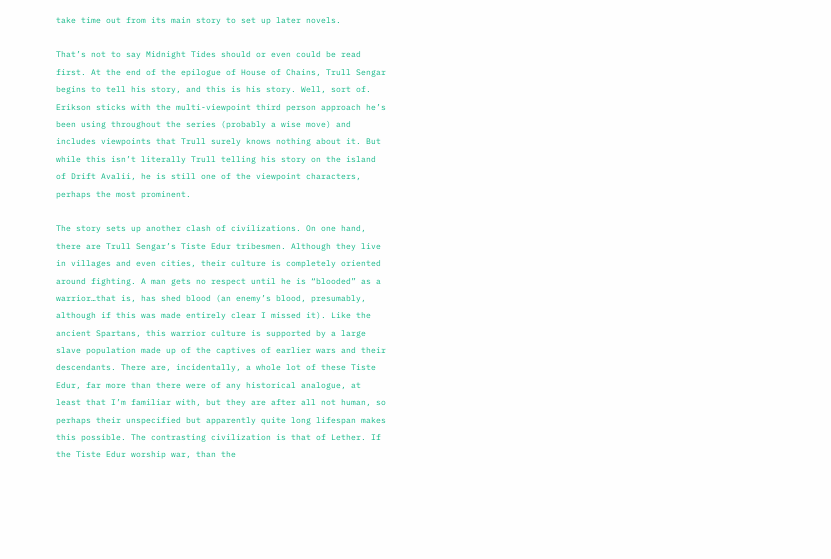take time out from its main story to set up later novels.

That’s not to say Midnight Tides should or even could be read first. At the end of the epilogue of House of Chains, Trull Sengar begins to tell his story, and this is his story. Well, sort of. Erikson sticks with the multi-viewpoint third person approach he’s been using throughout the series (probably a wise move) and includes viewpoints that Trull surely knows nothing about it. But while this isn’t literally Trull telling his story on the island of Drift Avalii, he is still one of the viewpoint characters, perhaps the most prominent.

The story sets up another clash of civilizations. On one hand, there are Trull Sengar’s Tiste Edur tribesmen. Although they live in villages and even cities, their culture is completely oriented around fighting. A man gets no respect until he is “blooded” as a warrior…that is, has shed blood (an enemy’s blood, presumably, although if this was made entirely clear I missed it). Like the ancient Spartans, this warrior culture is supported by a large slave population made up of the captives of earlier wars and their descendants. There are, incidentally, a whole lot of these Tiste Edur, far more than there were of any historical analogue, at least that I’m familiar with, but they are after all not human, so perhaps their unspecified but apparently quite long lifespan makes this possible. The contrasting civilization is that of Lether. If the Tiste Edur worship war, than the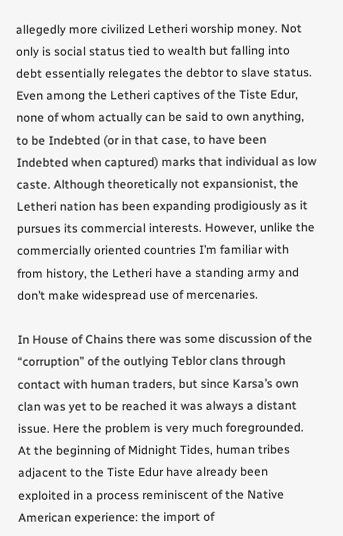allegedly more civilized Letheri worship money. Not only is social status tied to wealth but falling into debt essentially relegates the debtor to slave status. Even among the Letheri captives of the Tiste Edur, none of whom actually can be said to own anything, to be Indebted (or in that case, to have been Indebted when captured) marks that individual as low caste. Although theoretically not expansionist, the Letheri nation has been expanding prodigiously as it pursues its commercial interests. However, unlike the commercially oriented countries I’m familiar with from history, the Letheri have a standing army and don’t make widespread use of mercenaries.

In House of Chains there was some discussion of the “corruption” of the outlying Teblor clans through contact with human traders, but since Karsa’s own clan was yet to be reached it was always a distant issue. Here the problem is very much foregrounded. At the beginning of Midnight Tides, human tribes adjacent to the Tiste Edur have already been exploited in a process reminiscent of the Native American experience: the import of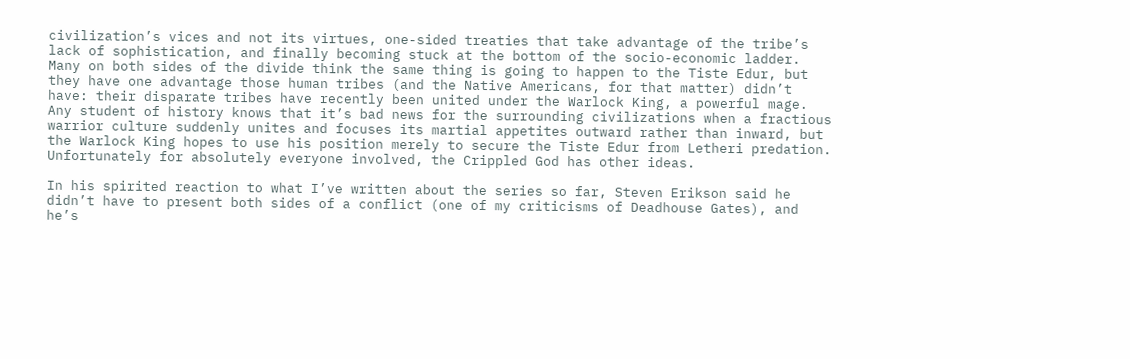civilization’s vices and not its virtues, one-sided treaties that take advantage of the tribe’s lack of sophistication, and finally becoming stuck at the bottom of the socio-economic ladder. Many on both sides of the divide think the same thing is going to happen to the Tiste Edur, but they have one advantage those human tribes (and the Native Americans, for that matter) didn’t have: their disparate tribes have recently been united under the Warlock King, a powerful mage. Any student of history knows that it’s bad news for the surrounding civilizations when a fractious warrior culture suddenly unites and focuses its martial appetites outward rather than inward, but the Warlock King hopes to use his position merely to secure the Tiste Edur from Letheri predation. Unfortunately for absolutely everyone involved, the Crippled God has other ideas.

In his spirited reaction to what I’ve written about the series so far, Steven Erikson said he didn’t have to present both sides of a conflict (one of my criticisms of Deadhouse Gates), and he’s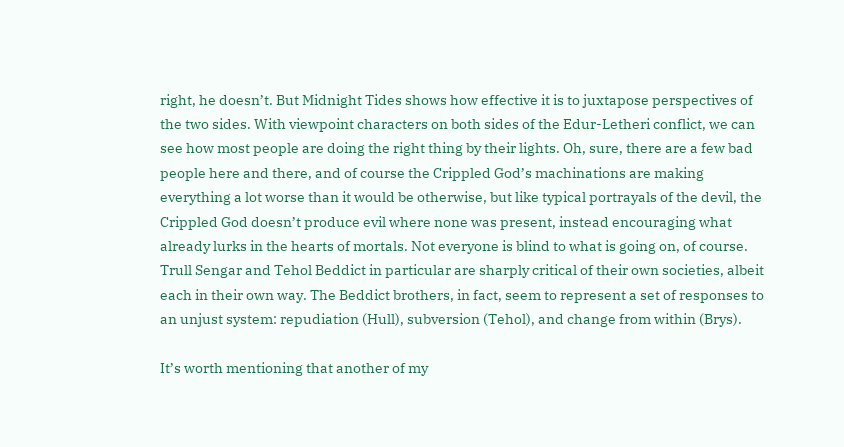right, he doesn’t. But Midnight Tides shows how effective it is to juxtapose perspectives of the two sides. With viewpoint characters on both sides of the Edur-Letheri conflict, we can see how most people are doing the right thing by their lights. Oh, sure, there are a few bad people here and there, and of course the Crippled God’s machinations are making everything a lot worse than it would be otherwise, but like typical portrayals of the devil, the Crippled God doesn’t produce evil where none was present, instead encouraging what already lurks in the hearts of mortals. Not everyone is blind to what is going on, of course. Trull Sengar and Tehol Beddict in particular are sharply critical of their own societies, albeit each in their own way. The Beddict brothers, in fact, seem to represent a set of responses to an unjust system: repudiation (Hull), subversion (Tehol), and change from within (Brys).

It’s worth mentioning that another of my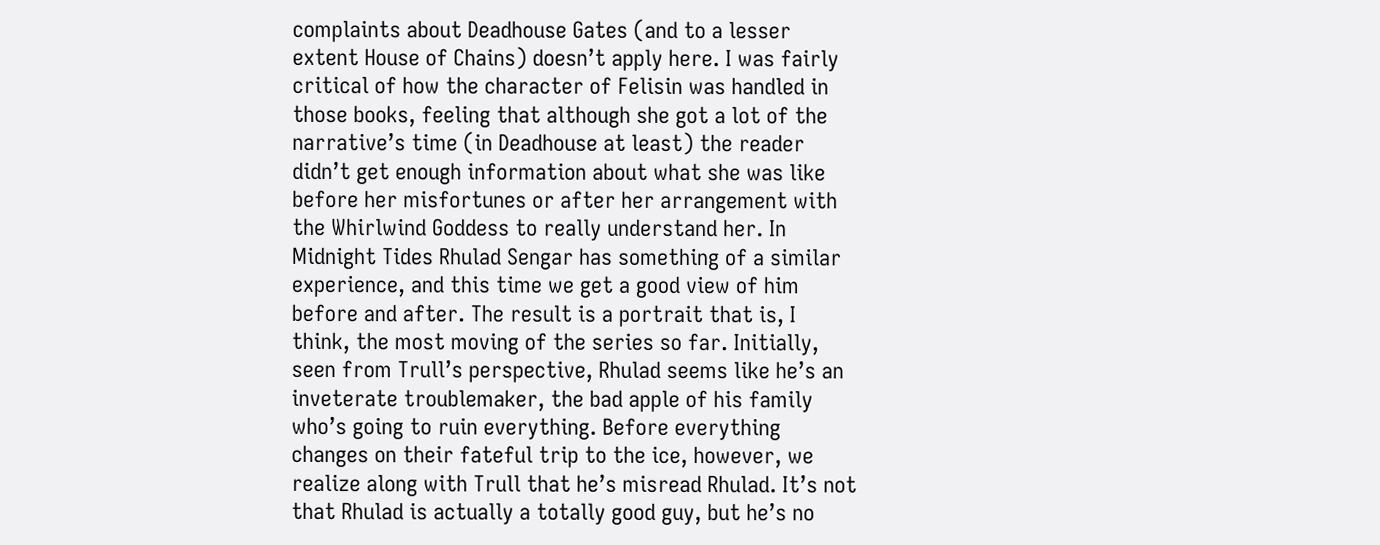complaints about Deadhouse Gates (and to a lesser extent House of Chains) doesn’t apply here. I was fairly critical of how the character of Felisin was handled in those books, feeling that although she got a lot of the narrative’s time (in Deadhouse at least) the reader didn’t get enough information about what she was like before her misfortunes or after her arrangement with the Whirlwind Goddess to really understand her. In Midnight Tides Rhulad Sengar has something of a similar experience, and this time we get a good view of him before and after. The result is a portrait that is, I think, the most moving of the series so far. Initially, seen from Trull’s perspective, Rhulad seems like he’s an inveterate troublemaker, the bad apple of his family who’s going to ruin everything. Before everything changes on their fateful trip to the ice, however, we realize along with Trull that he’s misread Rhulad. It’s not that Rhulad is actually a totally good guy, but he’s no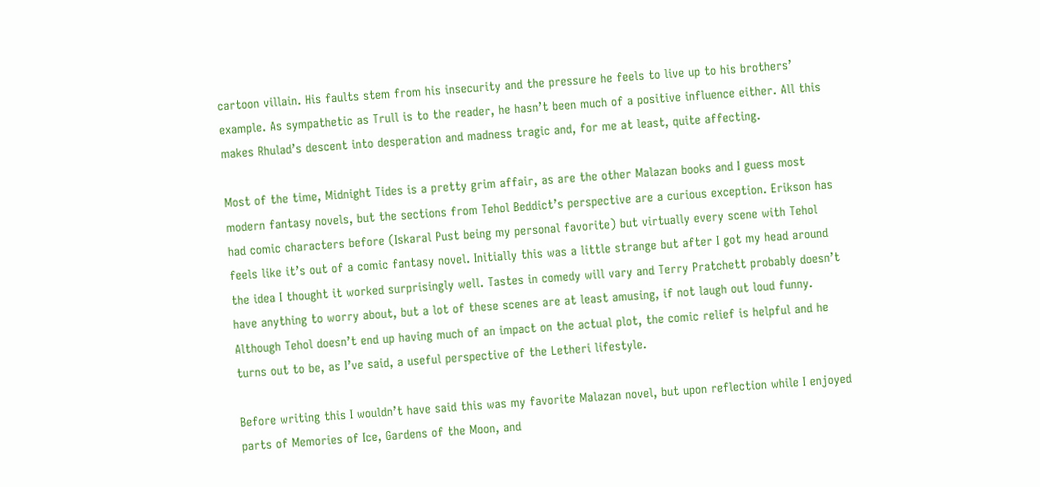cartoon villain. His faults stem from his insecurity and the pressure he feels to live up to his brothers’ example. As sympathetic as Trull is to the reader, he hasn’t been much of a positive influence either. All this makes Rhulad’s descent into desperation and madness tragic and, for me at least, quite affecting.

Most of the time, Midnight Tides is a pretty grim affair, as are the other Malazan books and I guess most modern fantasy novels, but the sections from Tehol Beddict’s perspective are a curious exception. Erikson has had comic characters before (Iskaral Pust being my personal favorite) but virtually every scene with Tehol feels like it’s out of a comic fantasy novel. Initially this was a little strange but after I got my head around the idea I thought it worked surprisingly well. Tastes in comedy will vary and Terry Pratchett probably doesn’t have anything to worry about, but a lot of these scenes are at least amusing, if not laugh out loud funny. Although Tehol doesn’t end up having much of an impact on the actual plot, the comic relief is helpful and he turns out to be, as I’ve said, a useful perspective of the Letheri lifestyle.

Before writing this I wouldn’t have said this was my favorite Malazan novel, but upon reflection while I enjoyed parts of Memories of Ice, Gardens of the Moon, and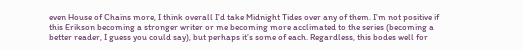even House of Chains more, I think overall I’d take Midnight Tides over any of them. I’m not positive if this Erikson becoming a stronger writer or me becoming more acclimated to the series (becoming a better reader, I guess you could say), but perhaps it’s some of each. Regardless, this bodes well for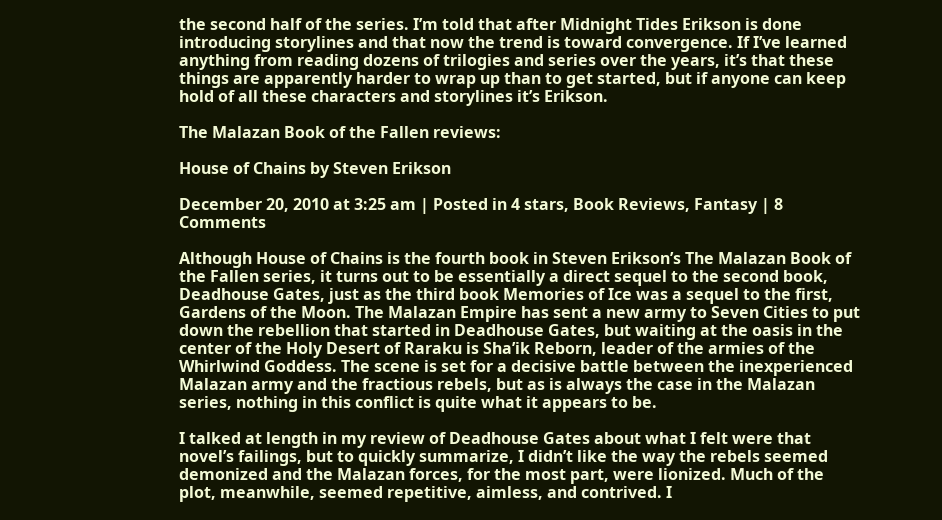the second half of the series. I’m told that after Midnight Tides Erikson is done introducing storylines and that now the trend is toward convergence. If I’ve learned anything from reading dozens of trilogies and series over the years, it’s that these things are apparently harder to wrap up than to get started, but if anyone can keep hold of all these characters and storylines it’s Erikson.

The Malazan Book of the Fallen reviews:

House of Chains by Steven Erikson

December 20, 2010 at 3:25 am | Posted in 4 stars, Book Reviews, Fantasy | 8 Comments

Although House of Chains is the fourth book in Steven Erikson’s The Malazan Book of the Fallen series, it turns out to be essentially a direct sequel to the second book, Deadhouse Gates, just as the third book Memories of Ice was a sequel to the first, Gardens of the Moon. The Malazan Empire has sent a new army to Seven Cities to put down the rebellion that started in Deadhouse Gates, but waiting at the oasis in the center of the Holy Desert of Raraku is Sha’ik Reborn, leader of the armies of the Whirlwind Goddess. The scene is set for a decisive battle between the inexperienced Malazan army and the fractious rebels, but as is always the case in the Malazan series, nothing in this conflict is quite what it appears to be.

I talked at length in my review of Deadhouse Gates about what I felt were that novel’s failings, but to quickly summarize, I didn’t like the way the rebels seemed demonized and the Malazan forces, for the most part, were lionized. Much of the plot, meanwhile, seemed repetitive, aimless, and contrived. I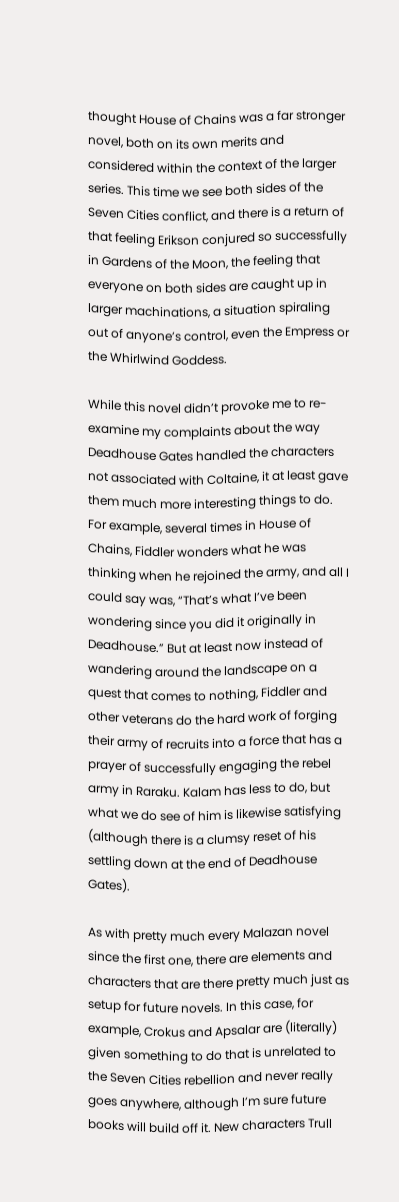thought House of Chains was a far stronger novel, both on its own merits and considered within the context of the larger series. This time we see both sides of the Seven Cities conflict, and there is a return of that feeling Erikson conjured so successfully in Gardens of the Moon, the feeling that everyone on both sides are caught up in larger machinations, a situation spiraling out of anyone’s control, even the Empress or the Whirlwind Goddess.

While this novel didn’t provoke me to re-examine my complaints about the way Deadhouse Gates handled the characters not associated with Coltaine, it at least gave them much more interesting things to do. For example, several times in House of Chains, Fiddler wonders what he was thinking when he rejoined the army, and all I could say was, “That’s what I’ve been wondering since you did it originally in Deadhouse.” But at least now instead of wandering around the landscape on a quest that comes to nothing, Fiddler and other veterans do the hard work of forging their army of recruits into a force that has a prayer of successfully engaging the rebel army in Raraku. Kalam has less to do, but what we do see of him is likewise satisfying (although there is a clumsy reset of his settling down at the end of Deadhouse Gates).

As with pretty much every Malazan novel since the first one, there are elements and characters that are there pretty much just as setup for future novels. In this case, for example, Crokus and Apsalar are (literally) given something to do that is unrelated to the Seven Cities rebellion and never really goes anywhere, although I’m sure future books will build off it. New characters Trull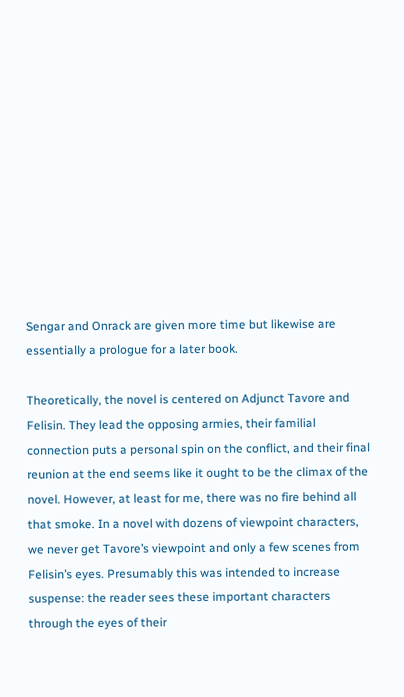Sengar and Onrack are given more time but likewise are essentially a prologue for a later book.

Theoretically, the novel is centered on Adjunct Tavore and Felisin. They lead the opposing armies, their familial connection puts a personal spin on the conflict, and their final reunion at the end seems like it ought to be the climax of the novel. However, at least for me, there was no fire behind all that smoke. In a novel with dozens of viewpoint characters, we never get Tavore’s viewpoint and only a few scenes from Felisin’s eyes. Presumably this was intended to increase suspense: the reader sees these important characters through the eyes of their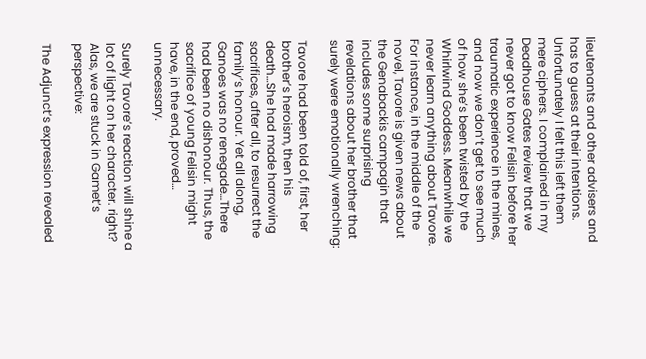lieutenants and other advisers and has to guess at their intentions. Unfortunately I felt this left them mere ciphers. I complained in my Deadhouse Gates review that we never got to know Felisin before her traumatic experience in the mines, and now we don’t get to see much of how she’s been twisted by the Whirlwind Goddess. Meanwhile we never learn anything about Tavore. For instance, in the middle of the novel, Tavore is given news about the Genabackis campagin that includes some surprising revelations about her brother that surely were emotionally wrenching:

Tavore had been told of, first, her brother’s heroism, then his death…She had made harrowing sacrifices, after all, to resurrect the family’s honour. Yet all along, Ganoes was no renegade…There had been no dishonour. Thus, the sacrifice of young Felisin might have, in the end, proved… unnecessary.

Surely Tavore’s reaction will shine a lot of light on her character. right? Alas, we are stuck in Gamet’s perspective:

The Adjunct’s expression revealed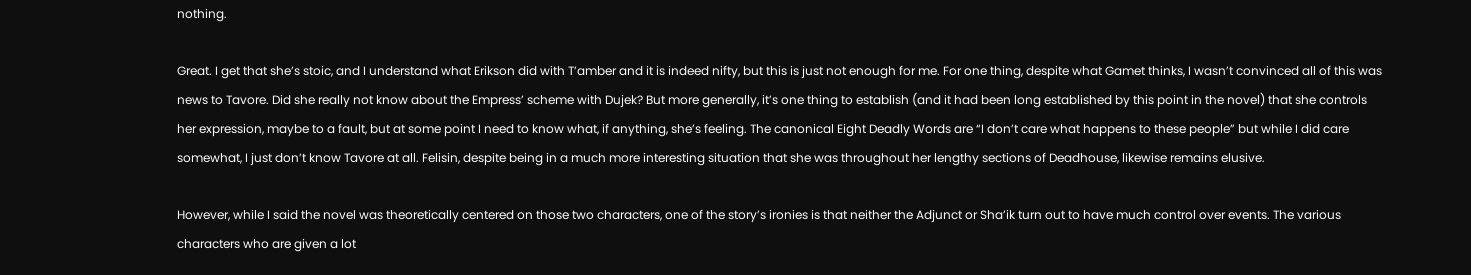nothing.

Great. I get that she’s stoic, and I understand what Erikson did with T’amber and it is indeed nifty, but this is just not enough for me. For one thing, despite what Gamet thinks, I wasn’t convinced all of this was news to Tavore. Did she really not know about the Empress’ scheme with Dujek? But more generally, it’s one thing to establish (and it had been long established by this point in the novel) that she controls her expression, maybe to a fault, but at some point I need to know what, if anything, she’s feeling. The canonical Eight Deadly Words are “I don’t care what happens to these people” but while I did care somewhat, I just don’t know Tavore at all. Felisin, despite being in a much more interesting situation that she was throughout her lengthy sections of Deadhouse, likewise remains elusive.

However, while I said the novel was theoretically centered on those two characters, one of the story’s ironies is that neither the Adjunct or Sha’ik turn out to have much control over events. The various characters who are given a lot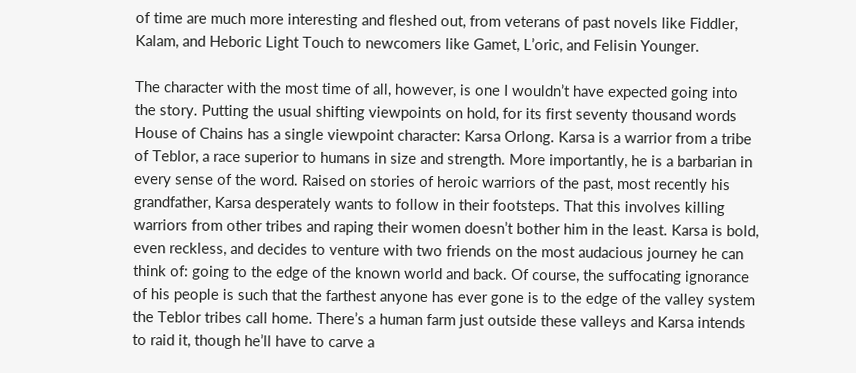of time are much more interesting and fleshed out, from veterans of past novels like Fiddler, Kalam, and Heboric Light Touch to newcomers like Gamet, L’oric, and Felisin Younger.

The character with the most time of all, however, is one I wouldn’t have expected going into the story. Putting the usual shifting viewpoints on hold, for its first seventy thousand words House of Chains has a single viewpoint character: Karsa Orlong. Karsa is a warrior from a tribe of Teblor, a race superior to humans in size and strength. More importantly, he is a barbarian in every sense of the word. Raised on stories of heroic warriors of the past, most recently his grandfather, Karsa desperately wants to follow in their footsteps. That this involves killing warriors from other tribes and raping their women doesn’t bother him in the least. Karsa is bold, even reckless, and decides to venture with two friends on the most audacious journey he can think of: going to the edge of the known world and back. Of course, the suffocating ignorance of his people is such that the farthest anyone has ever gone is to the edge of the valley system the Teblor tribes call home. There’s a human farm just outside these valleys and Karsa intends to raid it, though he’ll have to carve a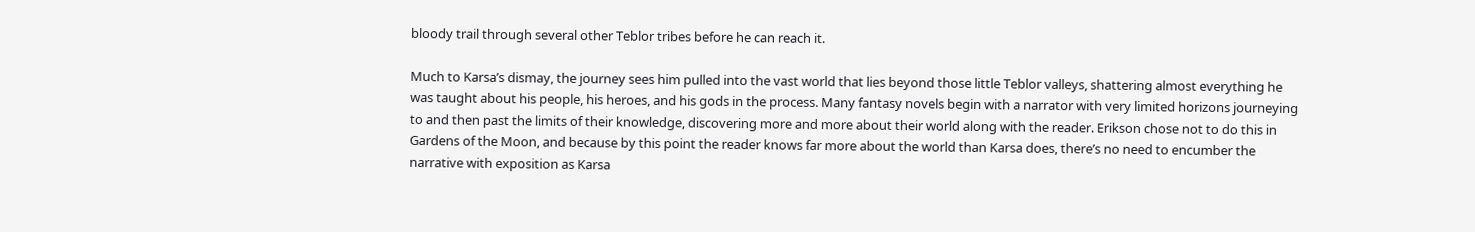bloody trail through several other Teblor tribes before he can reach it.

Much to Karsa’s dismay, the journey sees him pulled into the vast world that lies beyond those little Teblor valleys, shattering almost everything he was taught about his people, his heroes, and his gods in the process. Many fantasy novels begin with a narrator with very limited horizons journeying to and then past the limits of their knowledge, discovering more and more about their world along with the reader. Erikson chose not to do this in Gardens of the Moon, and because by this point the reader knows far more about the world than Karsa does, there’s no need to encumber the narrative with exposition as Karsa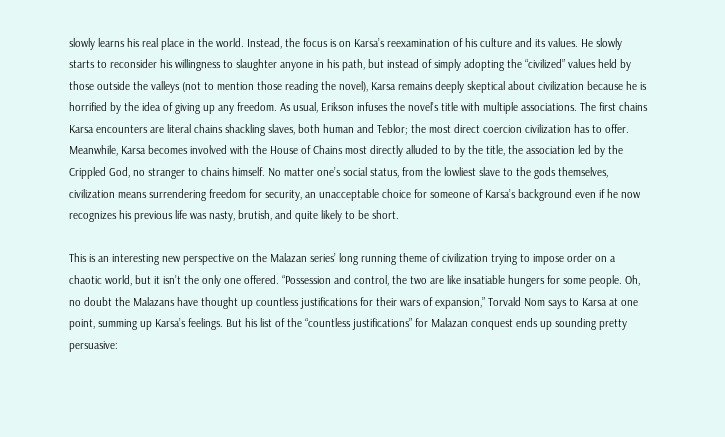slowly learns his real place in the world. Instead, the focus is on Karsa’s reexamination of his culture and its values. He slowly starts to reconsider his willingness to slaughter anyone in his path, but instead of simply adopting the “civilized” values held by those outside the valleys (not to mention those reading the novel), Karsa remains deeply skeptical about civilization because he is horrified by the idea of giving up any freedom. As usual, Erikson infuses the novel’s title with multiple associations. The first chains Karsa encounters are literal chains shackling slaves, both human and Teblor; the most direct coercion civilization has to offer. Meanwhile, Karsa becomes involved with the House of Chains most directly alluded to by the title, the association led by the Crippled God, no stranger to chains himself. No matter one’s social status, from the lowliest slave to the gods themselves, civilization means surrendering freedom for security, an unacceptable choice for someone of Karsa’s background even if he now recognizes his previous life was nasty, brutish, and quite likely to be short.

This is an interesting new perspective on the Malazan series’ long running theme of civilization trying to impose order on a chaotic world, but it isn’t the only one offered. “Possession and control, the two are like insatiable hungers for some people. Oh, no doubt the Malazans have thought up countless justifications for their wars of expansion,” Torvald Nom says to Karsa at one point, summing up Karsa’s feelings. But his list of the “countless justifications” for Malazan conquest ends up sounding pretty persuasive: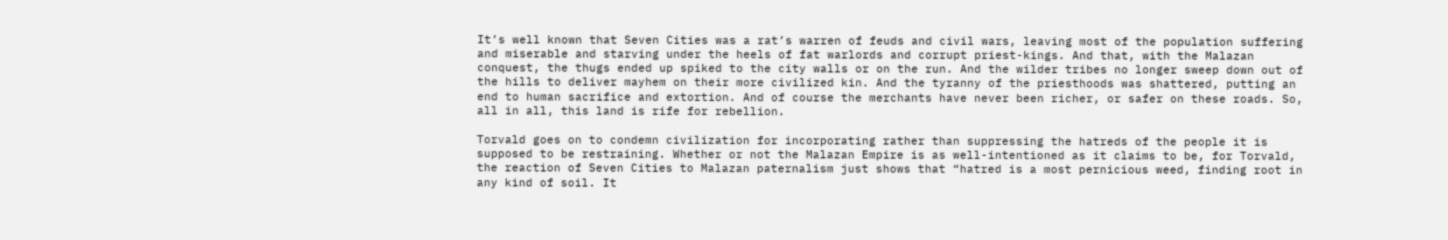It’s well known that Seven Cities was a rat’s warren of feuds and civil wars, leaving most of the population suffering and miserable and starving under the heels of fat warlords and corrupt priest-kings. And that, with the Malazan conquest, the thugs ended up spiked to the city walls or on the run. And the wilder tribes no longer sweep down out of the hills to deliver mayhem on their more civilized kin. And the tyranny of the priesthoods was shattered, putting an end to human sacrifice and extortion. And of course the merchants have never been richer, or safer on these roads. So, all in all, this land is rife for rebellion.

Torvald goes on to condemn civilization for incorporating rather than suppressing the hatreds of the people it is supposed to be restraining. Whether or not the Malazan Empire is as well-intentioned as it claims to be, for Torvald, the reaction of Seven Cities to Malazan paternalism just shows that “hatred is a most pernicious weed, finding root in any kind of soil. It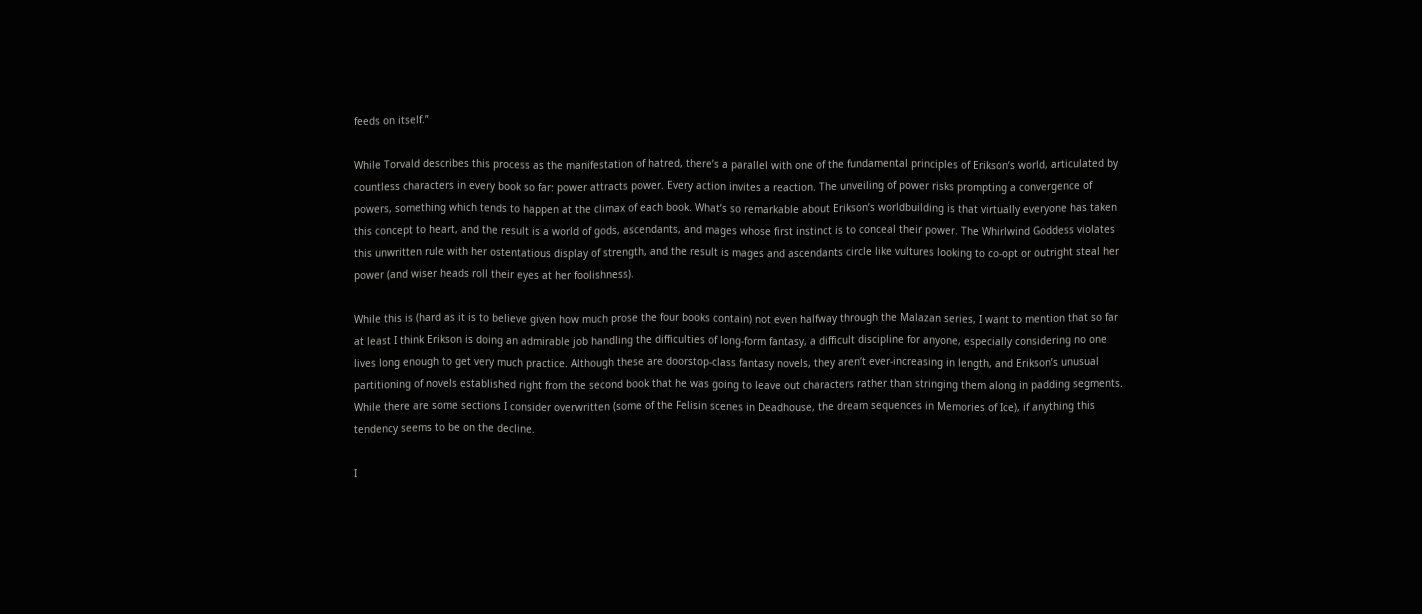feeds on itself.”

While Torvald describes this process as the manifestation of hatred, there’s a parallel with one of the fundamental principles of Erikson’s world, articulated by countless characters in every book so far: power attracts power. Every action invites a reaction. The unveiling of power risks prompting a convergence of powers, something which tends to happen at the climax of each book. What’s so remarkable about Erikson’s worldbuilding is that virtually everyone has taken this concept to heart, and the result is a world of gods, ascendants, and mages whose first instinct is to conceal their power. The Whirlwind Goddess violates this unwritten rule with her ostentatious display of strength, and the result is mages and ascendants circle like vultures looking to co-opt or outright steal her power (and wiser heads roll their eyes at her foolishness).

While this is (hard as it is to believe given how much prose the four books contain) not even halfway through the Malazan series, I want to mention that so far at least I think Erikson is doing an admirable job handling the difficulties of long-form fantasy, a difficult discipline for anyone, especially considering no one lives long enough to get very much practice. Although these are doorstop-class fantasy novels, they aren’t ever-increasing in length, and Erikson’s unusual partitioning of novels established right from the second book that he was going to leave out characters rather than stringing them along in padding segments. While there are some sections I consider overwritten (some of the Felisin scenes in Deadhouse, the dream sequences in Memories of Ice), if anything this tendency seems to be on the decline.

I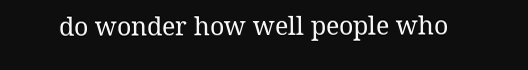do wonder how well people who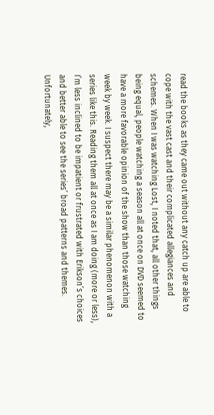read the books as they came out without any catch up are able to cope with the vast cast and their complicated allegiances and schemes. When I was watching Lost, I noted that, all other things being equal, people watching a season all at once on DVD seemed to have a more favorable opinion of the show than those watching week by week. I suspect there may be a similar phenomenon with a series like this. Reading them all at once as I am doing (more or less), I’m less inclined to be impatient or frustrated with Erikson’s choices and better able to see the series’ broad patterns and themes. Unfortunately,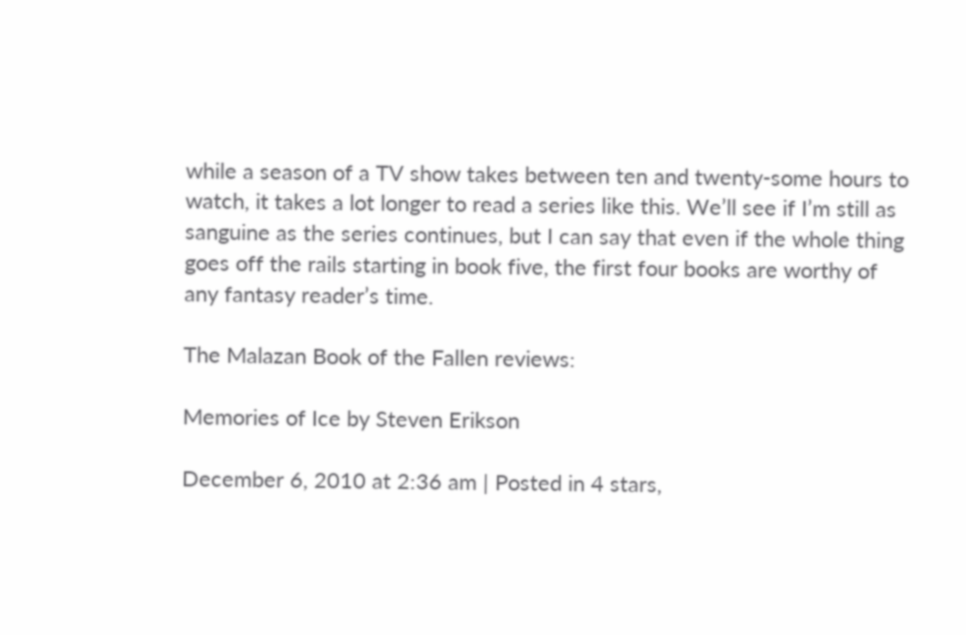while a season of a TV show takes between ten and twenty-some hours to watch, it takes a lot longer to read a series like this. We’ll see if I’m still as sanguine as the series continues, but I can say that even if the whole thing goes off the rails starting in book five, the first four books are worthy of any fantasy reader’s time.

The Malazan Book of the Fallen reviews:

Memories of Ice by Steven Erikson

December 6, 2010 at 2:36 am | Posted in 4 stars,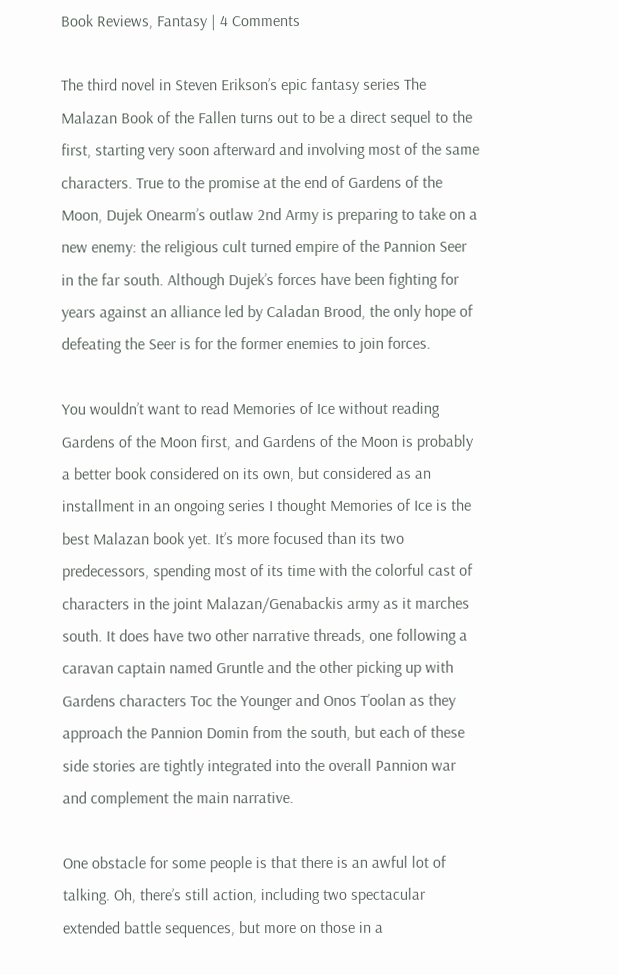Book Reviews, Fantasy | 4 Comments

The third novel in Steven Erikson’s epic fantasy series The Malazan Book of the Fallen turns out to be a direct sequel to the first, starting very soon afterward and involving most of the same characters. True to the promise at the end of Gardens of the Moon, Dujek Onearm’s outlaw 2nd Army is preparing to take on a new enemy: the religious cult turned empire of the Pannion Seer in the far south. Although Dujek’s forces have been fighting for years against an alliance led by Caladan Brood, the only hope of defeating the Seer is for the former enemies to join forces.

You wouldn’t want to read Memories of Ice without reading Gardens of the Moon first, and Gardens of the Moon is probably a better book considered on its own, but considered as an installment in an ongoing series I thought Memories of Ice is the best Malazan book yet. It’s more focused than its two predecessors, spending most of its time with the colorful cast of characters in the joint Malazan/Genabackis army as it marches south. It does have two other narrative threads, one following a caravan captain named Gruntle and the other picking up with Gardens characters Toc the Younger and Onos T’oolan as they approach the Pannion Domin from the south, but each of these side stories are tightly integrated into the overall Pannion war and complement the main narrative.

One obstacle for some people is that there is an awful lot of talking. Oh, there’s still action, including two spectacular extended battle sequences, but more on those in a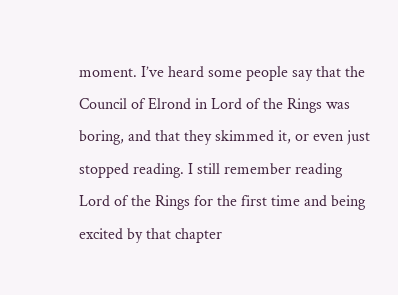moment. I’ve heard some people say that the Council of Elrond in Lord of the Rings was boring, and that they skimmed it, or even just stopped reading. I still remember reading Lord of the Rings for the first time and being excited by that chapter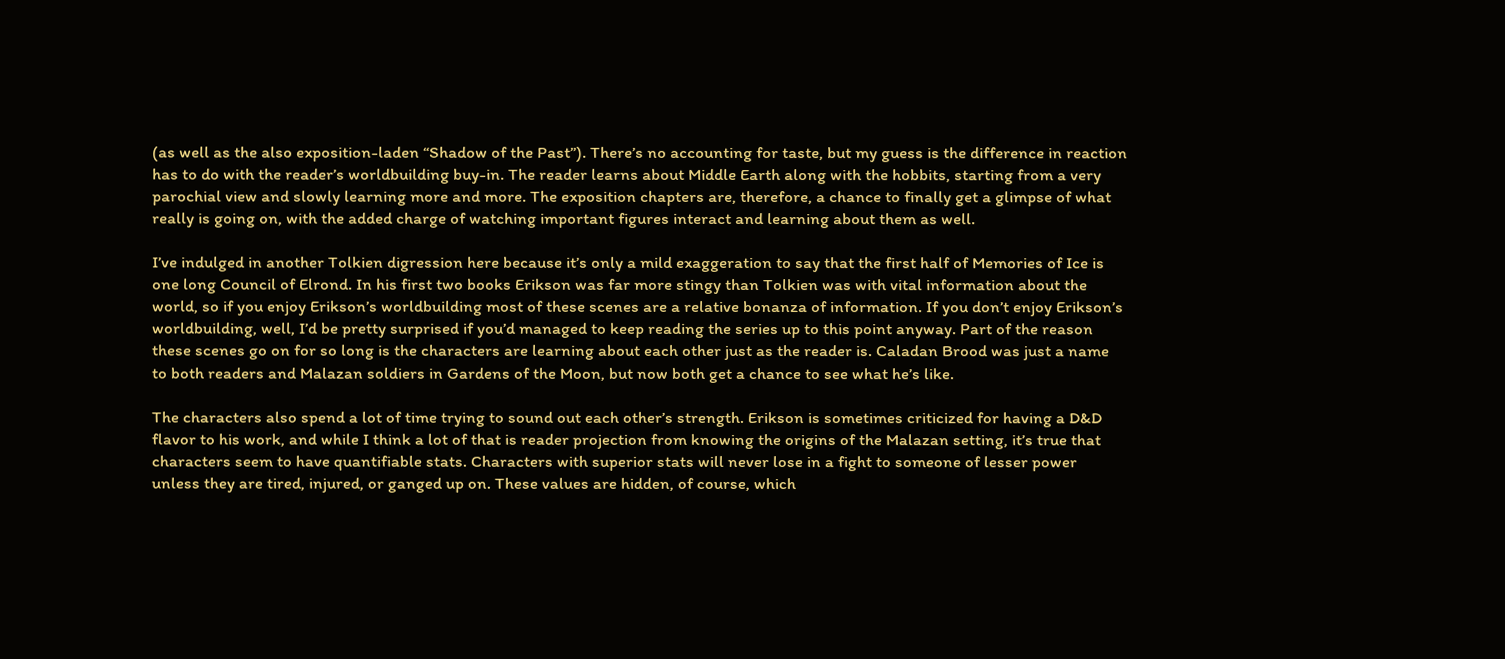(as well as the also exposition-laden “Shadow of the Past”). There’s no accounting for taste, but my guess is the difference in reaction has to do with the reader’s worldbuilding buy-in. The reader learns about Middle Earth along with the hobbits, starting from a very parochial view and slowly learning more and more. The exposition chapters are, therefore, a chance to finally get a glimpse of what really is going on, with the added charge of watching important figures interact and learning about them as well.

I’ve indulged in another Tolkien digression here because it’s only a mild exaggeration to say that the first half of Memories of Ice is one long Council of Elrond. In his first two books Erikson was far more stingy than Tolkien was with vital information about the world, so if you enjoy Erikson’s worldbuilding most of these scenes are a relative bonanza of information. If you don’t enjoy Erikson’s worldbuilding, well, I’d be pretty surprised if you’d managed to keep reading the series up to this point anyway. Part of the reason these scenes go on for so long is the characters are learning about each other just as the reader is. Caladan Brood was just a name to both readers and Malazan soldiers in Gardens of the Moon, but now both get a chance to see what he’s like.

The characters also spend a lot of time trying to sound out each other’s strength. Erikson is sometimes criticized for having a D&D flavor to his work, and while I think a lot of that is reader projection from knowing the origins of the Malazan setting, it’s true that characters seem to have quantifiable stats. Characters with superior stats will never lose in a fight to someone of lesser power unless they are tired, injured, or ganged up on. These values are hidden, of course, which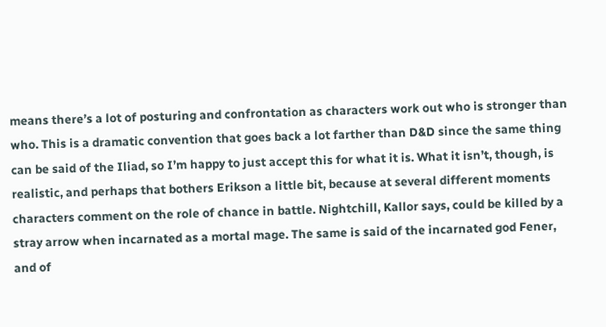means there’s a lot of posturing and confrontation as characters work out who is stronger than who. This is a dramatic convention that goes back a lot farther than D&D since the same thing can be said of the Iliad, so I’m happy to just accept this for what it is. What it isn’t, though, is realistic, and perhaps that bothers Erikson a little bit, because at several different moments characters comment on the role of chance in battle. Nightchill, Kallor says, could be killed by a stray arrow when incarnated as a mortal mage. The same is said of the incarnated god Fener, and of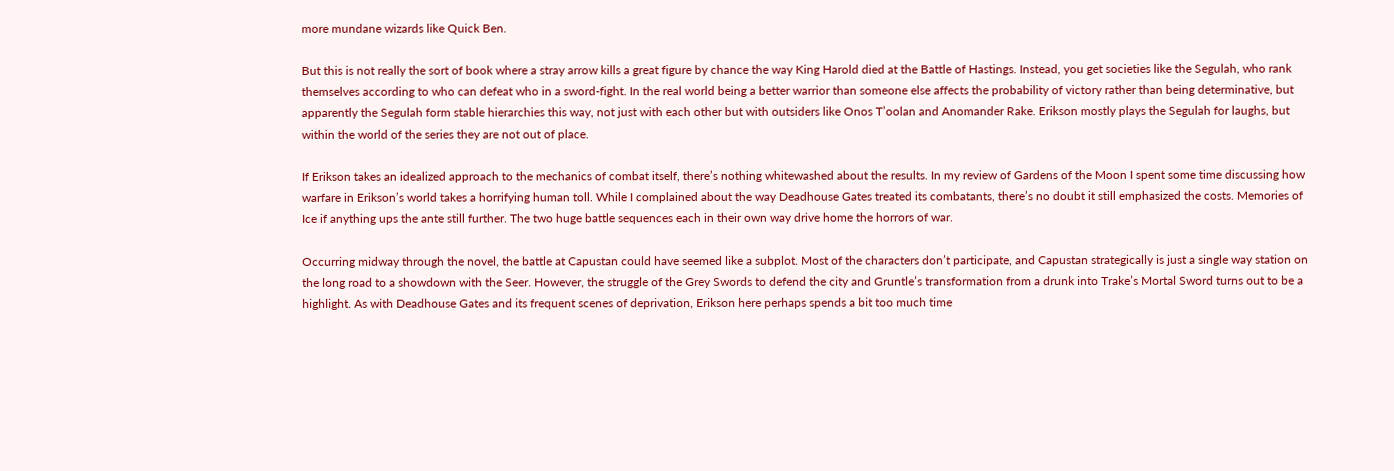more mundane wizards like Quick Ben.

But this is not really the sort of book where a stray arrow kills a great figure by chance the way King Harold died at the Battle of Hastings. Instead, you get societies like the Segulah, who rank themselves according to who can defeat who in a sword-fight. In the real world being a better warrior than someone else affects the probability of victory rather than being determinative, but apparently the Segulah form stable hierarchies this way, not just with each other but with outsiders like Onos T’oolan and Anomander Rake. Erikson mostly plays the Segulah for laughs, but within the world of the series they are not out of place.

If Erikson takes an idealized approach to the mechanics of combat itself, there’s nothing whitewashed about the results. In my review of Gardens of the Moon I spent some time discussing how warfare in Erikson’s world takes a horrifying human toll. While I complained about the way Deadhouse Gates treated its combatants, there’s no doubt it still emphasized the costs. Memories of Ice if anything ups the ante still further. The two huge battle sequences each in their own way drive home the horrors of war.

Occurring midway through the novel, the battle at Capustan could have seemed like a subplot. Most of the characters don’t participate, and Capustan strategically is just a single way station on the long road to a showdown with the Seer. However, the struggle of the Grey Swords to defend the city and Gruntle’s transformation from a drunk into Trake’s Mortal Sword turns out to be a highlight. As with Deadhouse Gates and its frequent scenes of deprivation, Erikson here perhaps spends a bit too much time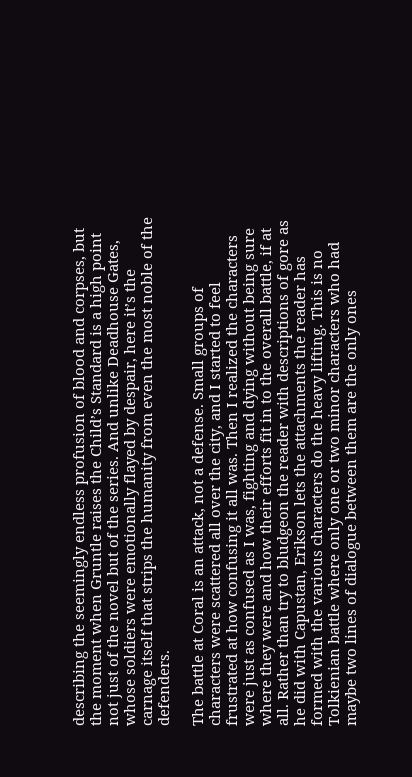describing the seemingly endless profusion of blood and corpses, but the moment when Gruntle raises the Child’s Standard is a high point not just of the novel but of the series. And unlike Deadhouse Gates, whose soldiers were emotionally flayed by despair, here it’s the carnage itself that strips the humanity from even the most noble of the defenders.

The battle at Coral is an attack, not a defense. Small groups of characters were scattered all over the city, and I started to feel frustrated at how confusing it all was. Then I realized the characters were just as confused as I was, fighting and dying without being sure where they were and how their efforts fit in to the overall battle, if at all. Rather than try to bludgeon the reader with descriptions of gore as he did with Capustan, Erikson lets the attachments the reader has formed with the various characters do the heavy lifting. This is no Tolkienian battle where only one or two minor characters who had maybe two lines of dialogue between them are the only ones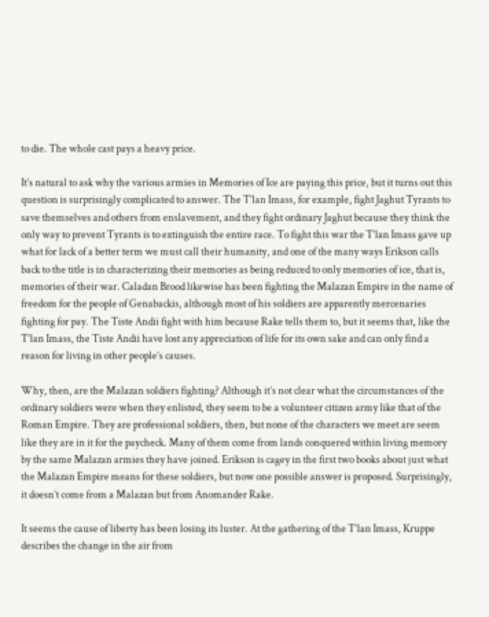to die. The whole cast pays a heavy price.

It’s natural to ask why the various armies in Memories of Ice are paying this price, but it turns out this question is surprisingly complicated to answer. The T’lan Imass, for example, fight Jaghut Tyrants to save themselves and others from enslavement, and they fight ordinary Jaghut because they think the only way to prevent Tyrants is to extinguish the entire race. To fight this war the T’lan Imass gave up what for lack of a better term we must call their humanity, and one of the many ways Erikson calls back to the title is in characterizing their memories as being reduced to only memories of ice, that is, memories of their war. Caladan Brood likewise has been fighting the Malazan Empire in the name of freedom for the people of Genabackis, although most of his soldiers are apparently mercenaries fighting for pay. The Tiste Andii fight with him because Rake tells them to, but it seems that, like the T’lan Imass, the Tiste Andii have lost any appreciation of life for its own sake and can only find a reason for living in other people’s causes.

Why, then, are the Malazan soldiers fighting? Although it’s not clear what the circumstances of the ordinary soldiers were when they enlisted, they seem to be a volunteer citizen army like that of the Roman Empire. They are professional soldiers, then, but none of the characters we meet are seem like they are in it for the paycheck. Many of them come from lands conquered within living memory by the same Malazan armies they have joined. Erikson is cagey in the first two books about just what the Malazan Empire means for these soldiers, but now one possible answer is proposed. Surprisingly, it doesn’t come from a Malazan but from Anomander Rake.

It seems the cause of liberty has been losing its luster. At the gathering of the T’lan Imass, Kruppe describes the change in the air from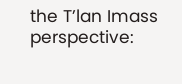the T’lan Imass perspective: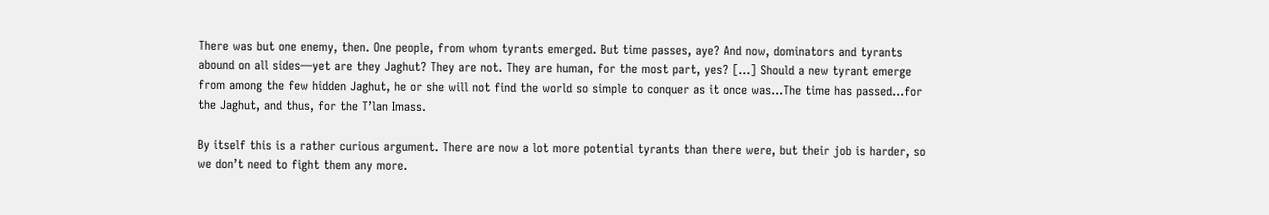There was but one enemy, then. One people, from whom tyrants emerged. But time passes, aye? And now, dominators and tyrants abound on all sides—yet are they Jaghut? They are not. They are human, for the most part, yes? […] Should a new tyrant emerge from among the few hidden Jaghut, he or she will not find the world so simple to conquer as it once was…The time has passed…for the Jaghut, and thus, for the T’lan Imass.

By itself this is a rather curious argument. There are now a lot more potential tyrants than there were, but their job is harder, so we don’t need to fight them any more.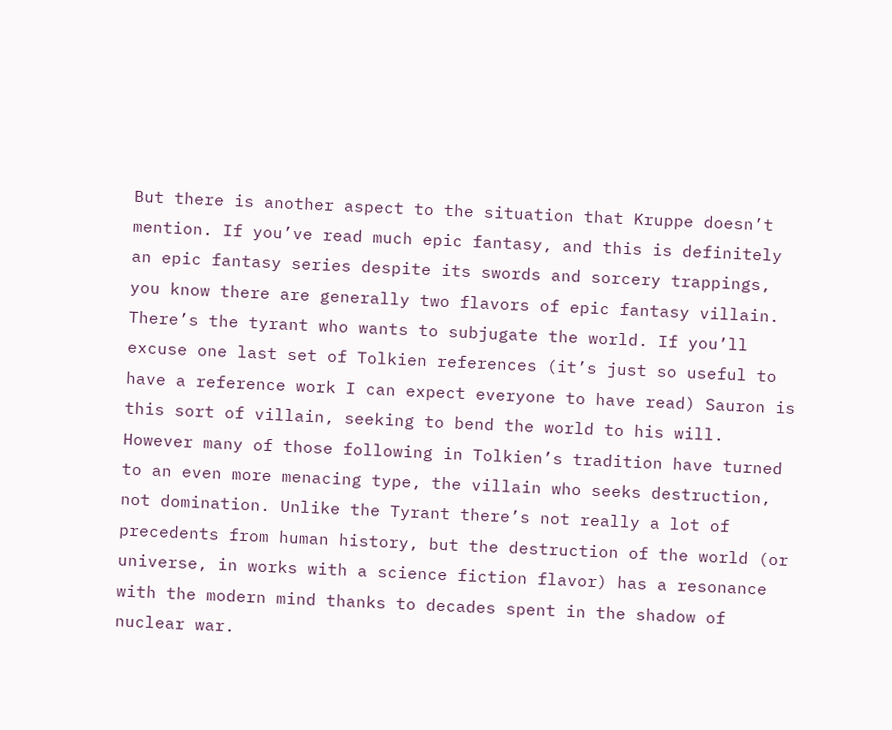But there is another aspect to the situation that Kruppe doesn’t mention. If you’ve read much epic fantasy, and this is definitely an epic fantasy series despite its swords and sorcery trappings, you know there are generally two flavors of epic fantasy villain. There’s the tyrant who wants to subjugate the world. If you’ll excuse one last set of Tolkien references (it’s just so useful to have a reference work I can expect everyone to have read) Sauron is this sort of villain, seeking to bend the world to his will. However many of those following in Tolkien’s tradition have turned to an even more menacing type, the villain who seeks destruction, not domination. Unlike the Tyrant there’s not really a lot of precedents from human history, but the destruction of the world (or universe, in works with a science fiction flavor) has a resonance with the modern mind thanks to decades spent in the shadow of nuclear war.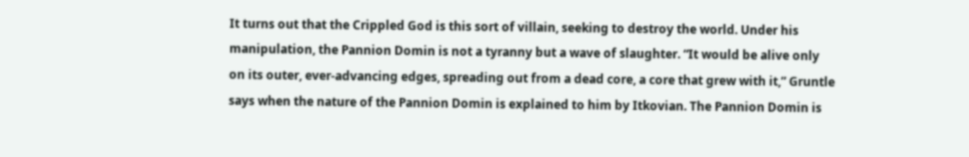It turns out that the Crippled God is this sort of villain, seeking to destroy the world. Under his manipulation, the Pannion Domin is not a tyranny but a wave of slaughter. “It would be alive only on its outer, ever-advancing edges, spreading out from a dead core, a core that grew with it,” Gruntle says when the nature of the Pannion Domin is explained to him by Itkovian. The Pannion Domin is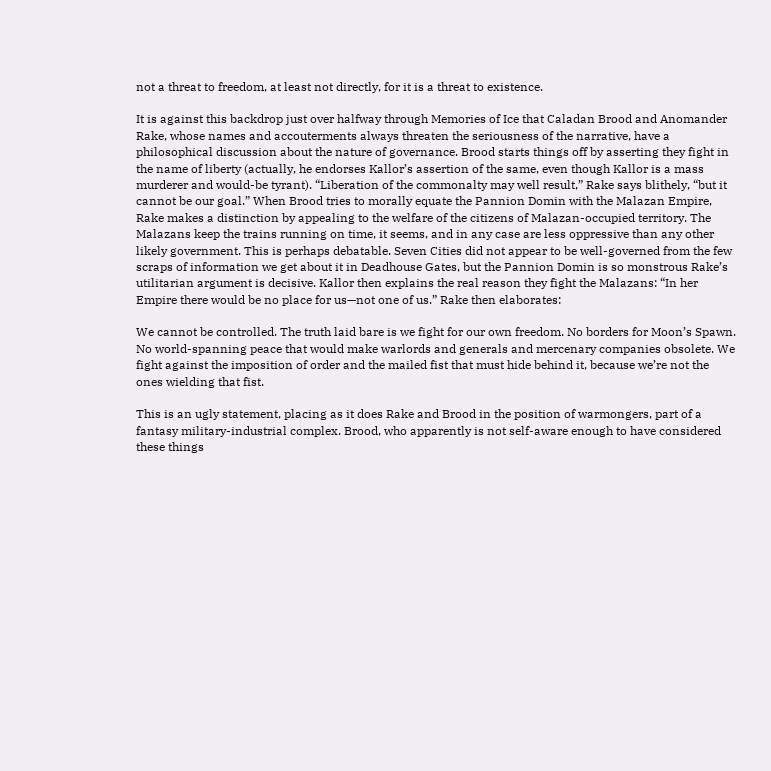not a threat to freedom, at least not directly, for it is a threat to existence.

It is against this backdrop just over halfway through Memories of Ice that Caladan Brood and Anomander Rake, whose names and accouterments always threaten the seriousness of the narrative, have a philosophical discussion about the nature of governance. Brood starts things off by asserting they fight in the name of liberty (actually, he endorses Kallor’s assertion of the same, even though Kallor is a mass murderer and would-be tyrant). “Liberation of the commonalty may well result,” Rake says blithely, “but it cannot be our goal.” When Brood tries to morally equate the Pannion Domin with the Malazan Empire, Rake makes a distinction by appealing to the welfare of the citizens of Malazan-occupied territory. The Malazans keep the trains running on time, it seems, and in any case are less oppressive than any other likely government. This is perhaps debatable. Seven Cities did not appear to be well-governed from the few scraps of information we get about it in Deadhouse Gates, but the Pannion Domin is so monstrous Rake’s utilitarian argument is decisive. Kallor then explains the real reason they fight the Malazans: “In her Empire there would be no place for us—not one of us.” Rake then elaborates:

We cannot be controlled. The truth laid bare is we fight for our own freedom. No borders for Moon’s Spawn. No world-spanning peace that would make warlords and generals and mercenary companies obsolete. We fight against the imposition of order and the mailed fist that must hide behind it, because we’re not the ones wielding that fist.

This is an ugly statement, placing as it does Rake and Brood in the position of warmongers, part of a fantasy military-industrial complex. Brood, who apparently is not self-aware enough to have considered these things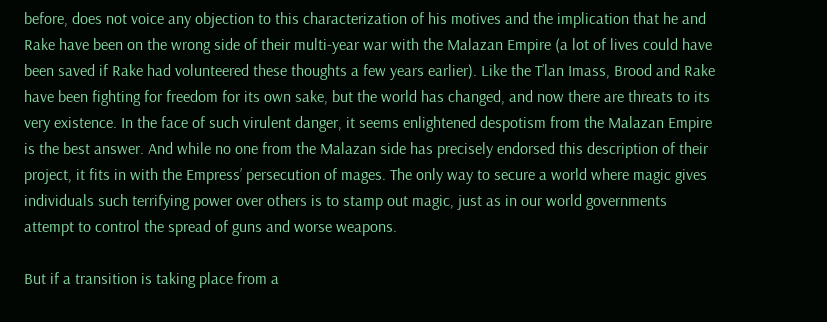before, does not voice any objection to this characterization of his motives and the implication that he and Rake have been on the wrong side of their multi-year war with the Malazan Empire (a lot of lives could have been saved if Rake had volunteered these thoughts a few years earlier). Like the T’lan Imass, Brood and Rake have been fighting for freedom for its own sake, but the world has changed, and now there are threats to its very existence. In the face of such virulent danger, it seems enlightened despotism from the Malazan Empire is the best answer. And while no one from the Malazan side has precisely endorsed this description of their project, it fits in with the Empress’ persecution of mages. The only way to secure a world where magic gives individuals such terrifying power over others is to stamp out magic, just as in our world governments attempt to control the spread of guns and worse weapons.

But if a transition is taking place from a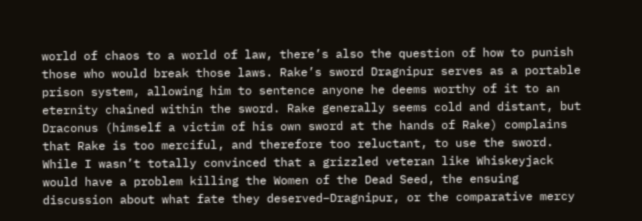world of chaos to a world of law, there’s also the question of how to punish those who would break those laws. Rake’s sword Dragnipur serves as a portable prison system, allowing him to sentence anyone he deems worthy of it to an eternity chained within the sword. Rake generally seems cold and distant, but Draconus (himself a victim of his own sword at the hands of Rake) complains that Rake is too merciful, and therefore too reluctant, to use the sword. While I wasn’t totally convinced that a grizzled veteran like Whiskeyjack would have a problem killing the Women of the Dead Seed, the ensuing discussion about what fate they deserved–Dragnipur, or the comparative mercy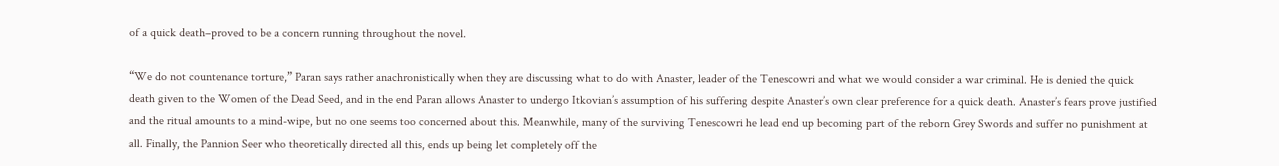of a quick death–proved to be a concern running throughout the novel.

“We do not countenance torture,” Paran says rather anachronistically when they are discussing what to do with Anaster, leader of the Tenescowri and what we would consider a war criminal. He is denied the quick death given to the Women of the Dead Seed, and in the end Paran allows Anaster to undergo Itkovian’s assumption of his suffering despite Anaster’s own clear preference for a quick death. Anaster’s fears prove justified and the ritual amounts to a mind-wipe, but no one seems too concerned about this. Meanwhile, many of the surviving Tenescowri he lead end up becoming part of the reborn Grey Swords and suffer no punishment at all. Finally, the Pannion Seer who theoretically directed all this, ends up being let completely off the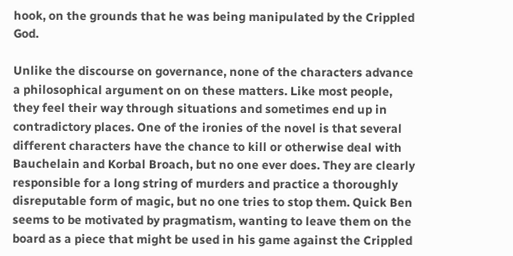hook, on the grounds that he was being manipulated by the Crippled God.

Unlike the discourse on governance, none of the characters advance a philosophical argument on on these matters. Like most people, they feel their way through situations and sometimes end up in contradictory places. One of the ironies of the novel is that several different characters have the chance to kill or otherwise deal with Bauchelain and Korbal Broach, but no one ever does. They are clearly responsible for a long string of murders and practice a thoroughly disreputable form of magic, but no one tries to stop them. Quick Ben seems to be motivated by pragmatism, wanting to leave them on the board as a piece that might be used in his game against the Crippled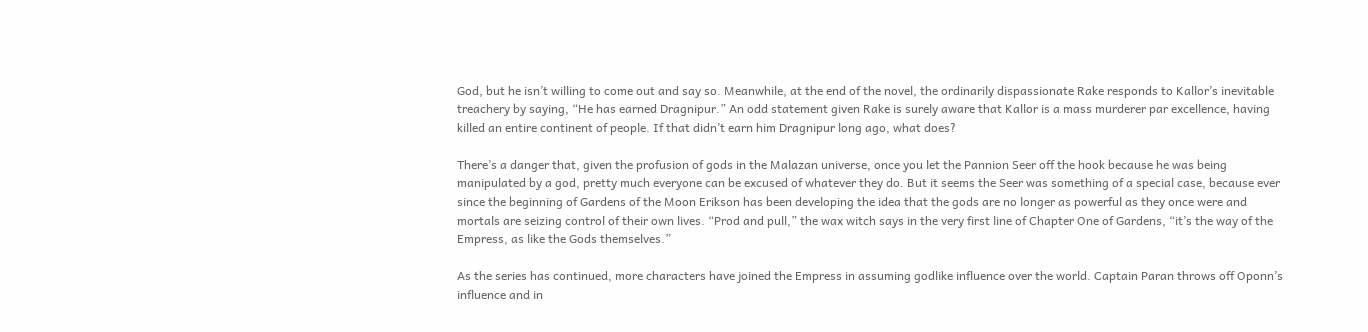God, but he isn’t willing to come out and say so. Meanwhile, at the end of the novel, the ordinarily dispassionate Rake responds to Kallor’s inevitable treachery by saying, “He has earned Dragnipur.” An odd statement given Rake is surely aware that Kallor is a mass murderer par excellence, having killed an entire continent of people. If that didn’t earn him Dragnipur long ago, what does?

There’s a danger that, given the profusion of gods in the Malazan universe, once you let the Pannion Seer off the hook because he was being manipulated by a god, pretty much everyone can be excused of whatever they do. But it seems the Seer was something of a special case, because ever since the beginning of Gardens of the Moon Erikson has been developing the idea that the gods are no longer as powerful as they once were and mortals are seizing control of their own lives. “Prod and pull,” the wax witch says in the very first line of Chapter One of Gardens, “it’s the way of the Empress, as like the Gods themselves.”

As the series has continued, more characters have joined the Empress in assuming godlike influence over the world. Captain Paran throws off Oponn’s influence and in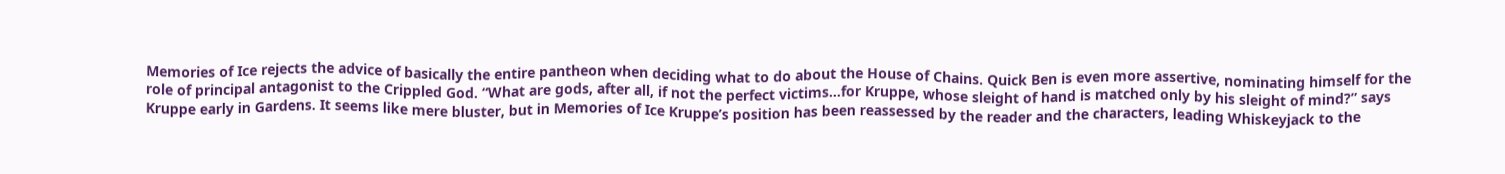Memories of Ice rejects the advice of basically the entire pantheon when deciding what to do about the House of Chains. Quick Ben is even more assertive, nominating himself for the role of principal antagonist to the Crippled God. “What are gods, after all, if not the perfect victims…for Kruppe, whose sleight of hand is matched only by his sleight of mind?” says Kruppe early in Gardens. It seems like mere bluster, but in Memories of Ice Kruppe’s position has been reassessed by the reader and the characters, leading Whiskeyjack to the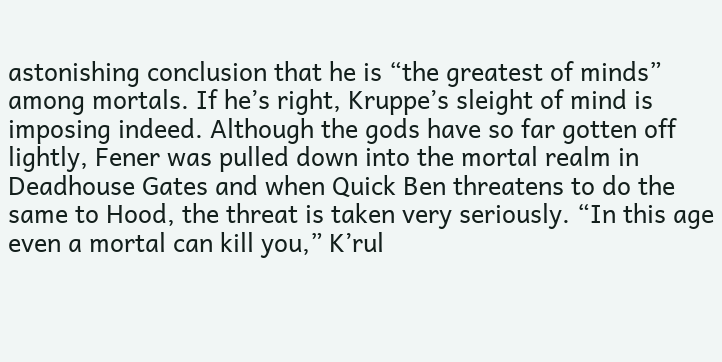astonishing conclusion that he is “the greatest of minds” among mortals. If he’s right, Kruppe’s sleight of mind is imposing indeed. Although the gods have so far gotten off lightly, Fener was pulled down into the mortal realm in Deadhouse Gates and when Quick Ben threatens to do the same to Hood, the threat is taken very seriously. “In this age even a mortal can kill you,” K’rul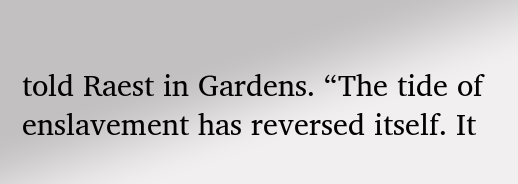told Raest in Gardens. “The tide of enslavement has reversed itself. It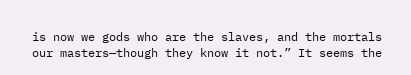is now we gods who are the slaves, and the mortals our masters—though they know it not.” It seems the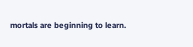mortals are beginning to learn.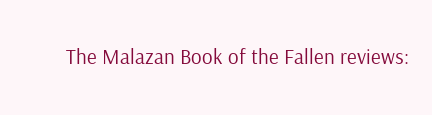The Malazan Book of the Fallen reviews: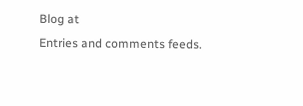Blog at
Entries and comments feeds.